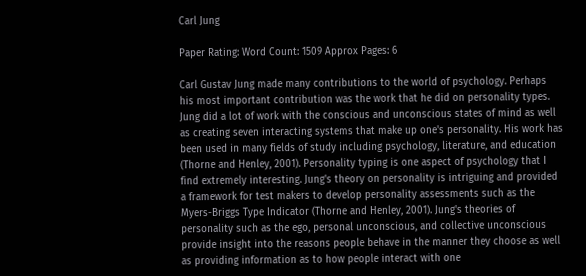Carl Jung

Paper Rating: Word Count: 1509 Approx Pages: 6

Carl Gustav Jung made many contributions to the world of psychology. Perhaps his most important contribution was the work that he did on personality types. Jung did a lot of work with the conscious and unconscious states of mind as well as creating seven interacting systems that make up one's personality. His work has been used in many fields of study including psychology, literature, and education (Thorne and Henley, 2001). Personality typing is one aspect of psychology that I find extremely interesting. Jung's theory on personality is intriguing and provided a framework for test makers to develop personality assessments such as the Myers-Briggs Type Indicator (Thorne and Henley, 2001). Jung's theories of personality such as the ego, personal unconscious, and collective unconscious provide insight into the reasons people behave in the manner they choose as well as providing information as to how people interact with one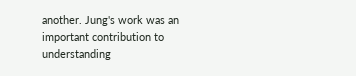another. Jung's work was an important contribution to understanding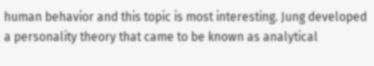human behavior and this topic is most interesting. Jung developed a personality theory that came to be known as analytical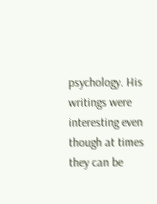psychology. His writings were interesting even though at times they can be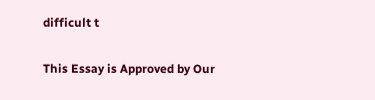difficult t

This Essay is Approved by Our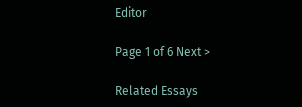Editor

Page 1 of 6 Next >

Related Essays